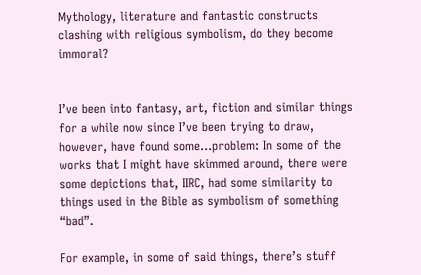Mythology, literature and fantastic constructs clashing with religious symbolism, do they become immoral?


I’ve been into fantasy, art, fiction and similar things for a while now since I’ve been trying to draw, however, have found some…problem: In some of the works that I might have skimmed around, there were some depictions that, IIRC, had some similarity to things used in the Bible as symbolism of something “bad”.

For example, in some of said things, there’s stuff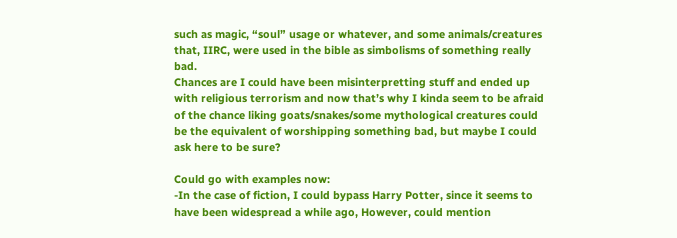such as magic, “soul” usage or whatever, and some animals/creatures that, IIRC, were used in the bible as simbolisms of something really bad.
Chances are I could have been misinterpretting stuff and ended up with religious terrorism and now that’s why I kinda seem to be afraid of the chance liking goats/snakes/some mythological creatures could be the equivalent of worshipping something bad, but maybe I could ask here to be sure?

Could go with examples now:
-In the case of fiction, I could bypass Harry Potter, since it seems to have been widespread a while ago, However, could mention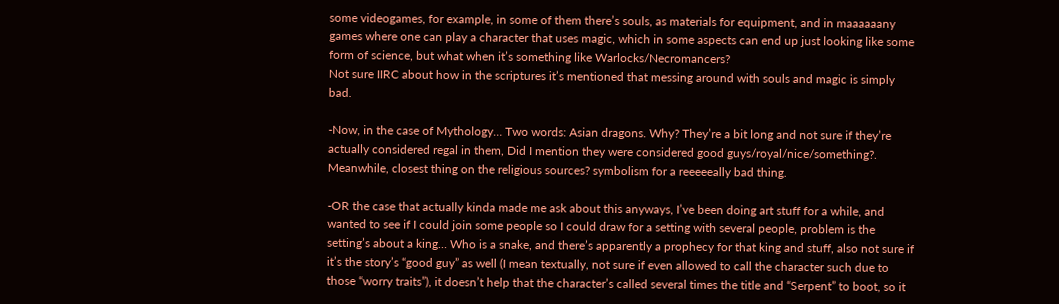some videogames, for example, in some of them there’s souls, as materials for equipment, and in maaaaaany games where one can play a character that uses magic, which in some aspects can end up just looking like some form of science, but what when it’s something like Warlocks/Necromancers?
Not sure IIRC about how in the scriptures it’s mentioned that messing around with souls and magic is simply bad.

-Now, in the case of Mythology… Two words: Asian dragons. Why? They’re a bit long and not sure if they’re actually considered regal in them, Did I mention they were considered good guys/royal/nice/something?.
Meanwhile, closest thing on the religious sources? symbolism for a reeeeeally bad thing.

-OR the case that actually kinda made me ask about this anyways, I’ve been doing art stuff for a while, and wanted to see if I could join some people so I could draw for a setting with several people, problem is the setting’s about a king… Who is a snake, and there’s apparently a prophecy for that king and stuff, also not sure if it’s the story’s “good guy” as well (I mean textually, not sure if even allowed to call the character such due to those “worry traits”), it doesn’t help that the character’s called several times the title and “Serpent” to boot, so it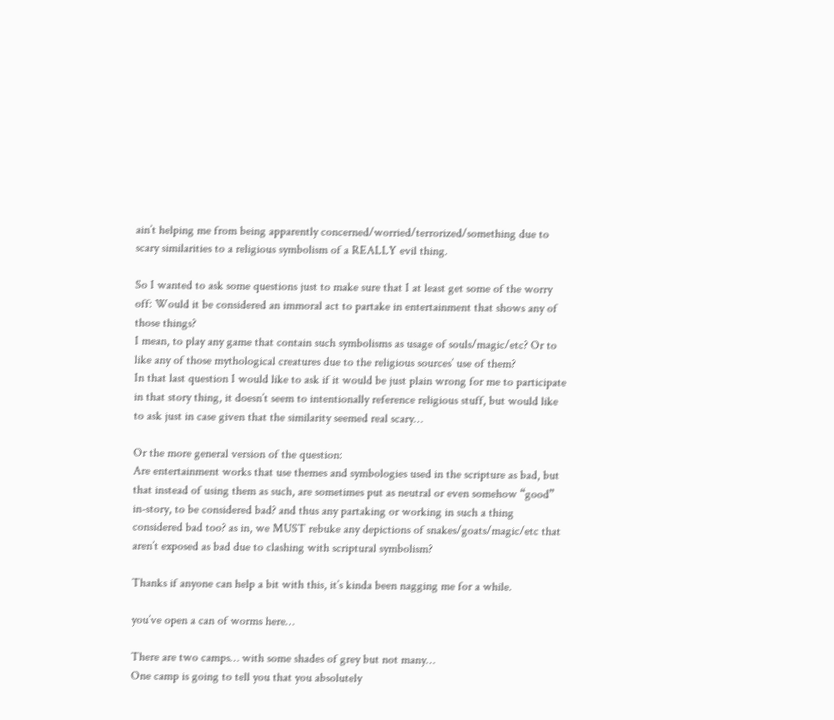ain’t helping me from being apparently concerned/worried/terrorized/something due to scary similarities to a religious symbolism of a REALLY evil thing.

So I wanted to ask some questions just to make sure that I at least get some of the worry off: Would it be considered an immoral act to partake in entertainment that shows any of those things?
I mean, to play any game that contain such symbolisms as usage of souls/magic/etc? Or to like any of those mythological creatures due to the religious sources’ use of them?
In that last question I would like to ask if it would be just plain wrong for me to participate in that story thing, it doesn’t seem to intentionally reference religious stuff, but would like to ask just in case given that the similarity seemed real scary…

Or the more general version of the question:
Are entertainment works that use themes and symbologies used in the scripture as bad, but that instead of using them as such, are sometimes put as neutral or even somehow “good” in-story, to be considered bad? and thus any partaking or working in such a thing considered bad too? as in, we MUST rebuke any depictions of snakes/goats/magic/etc that aren’t exposed as bad due to clashing with scriptural symbolism?

Thanks if anyone can help a bit with this, it’s kinda been nagging me for a while.

you’ve open a can of worms here…

There are two camps… with some shades of grey but not many…
One camp is going to tell you that you absolutely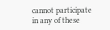cannot participate in any of these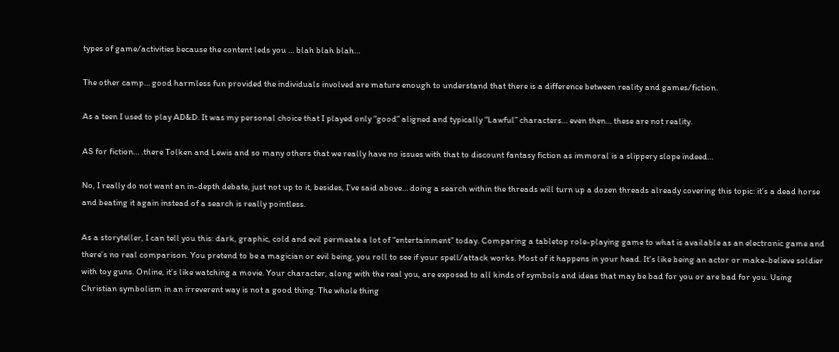types of game/activities because the content leds you … blah blah blah…

The other camp… good harmless fun provided the individuals involved are mature enough to understand that there is a difference between reality and games/fiction.

As a teen I used to play AD&D. It was my personal choice that I played only “good” aligned and typically “Lawful” characters… even then… these are not reality.

AS for fiction… .there Tolken and Lewis and so many others that we really have no issues with that to discount fantasy fiction as immoral is a slippery slope indeed…

No, I really do not want an in-depth debate, just not up to it, besides, I’ve said above… doing a search within the threads will turn up a dozen threads already covering this topic: it’s a dead horse and beating it again instead of a search is really pointless.

As a storyteller, I can tell you this: dark, graphic, cold and evil permeate a lot of “entertainment” today. Comparing a tabletop role-playing game to what is available as an electronic game and there’s no real comparison. You pretend to be a magician or evil being, you roll to see if your spell/attack works. Most of it happens in your head. It’s like being an actor or make-believe soldier with toy guns. Online, it’s like watching a movie. Your character, along with the real you, are exposed to all kinds of symbols and ideas that may be bad for you or are bad for you. Using Christian symbolism in an irreverent way is not a good thing. The whole thing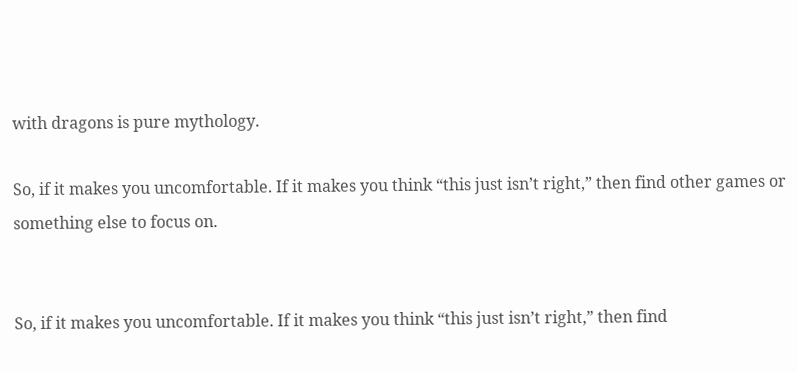with dragons is pure mythology.

So, if it makes you uncomfortable. If it makes you think “this just isn’t right,” then find other games or something else to focus on.


So, if it makes you uncomfortable. If it makes you think “this just isn’t right,” then find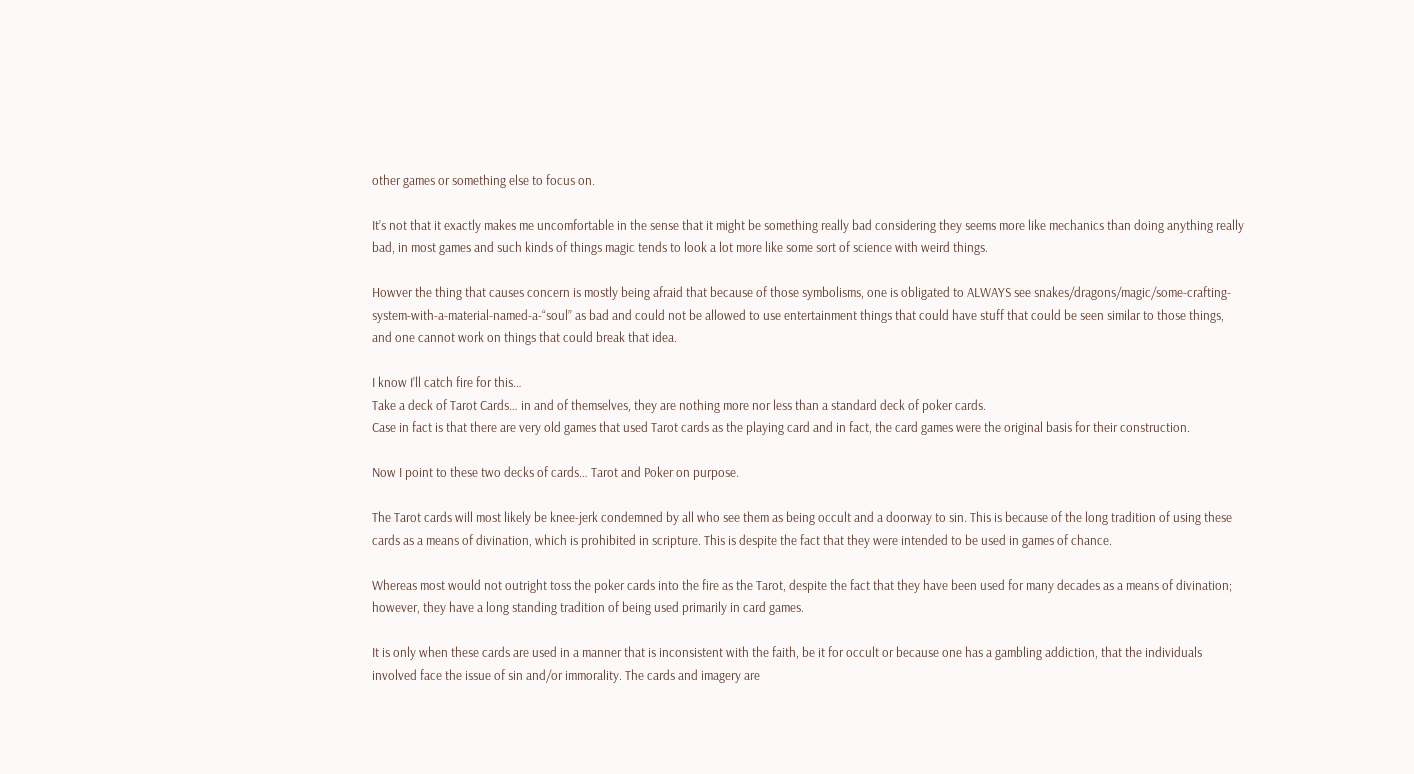other games or something else to focus on.

It’s not that it exactly makes me uncomfortable in the sense that it might be something really bad considering they seems more like mechanics than doing anything really bad, in most games and such kinds of things magic tends to look a lot more like some sort of science with weird things.

Howver the thing that causes concern is mostly being afraid that because of those symbolisms, one is obligated to ALWAYS see snakes/dragons/magic/some-crafting-system-with-a-material-named-a-“soul” as bad and could not be allowed to use entertainment things that could have stuff that could be seen similar to those things, and one cannot work on things that could break that idea.

I know I’ll catch fire for this…
Take a deck of Tarot Cards… in and of themselves, they are nothing more nor less than a standard deck of poker cards.
Case in fact is that there are very old games that used Tarot cards as the playing card and in fact, the card games were the original basis for their construction.

Now I point to these two decks of cards… Tarot and Poker on purpose.

The Tarot cards will most likely be knee-jerk condemned by all who see them as being occult and a doorway to sin. This is because of the long tradition of using these cards as a means of divination, which is prohibited in scripture. This is despite the fact that they were intended to be used in games of chance.

Whereas most would not outright toss the poker cards into the fire as the Tarot, despite the fact that they have been used for many decades as a means of divination; however, they have a long standing tradition of being used primarily in card games.

It is only when these cards are used in a manner that is inconsistent with the faith, be it for occult or because one has a gambling addiction, that the individuals involved face the issue of sin and/or immorality. The cards and imagery are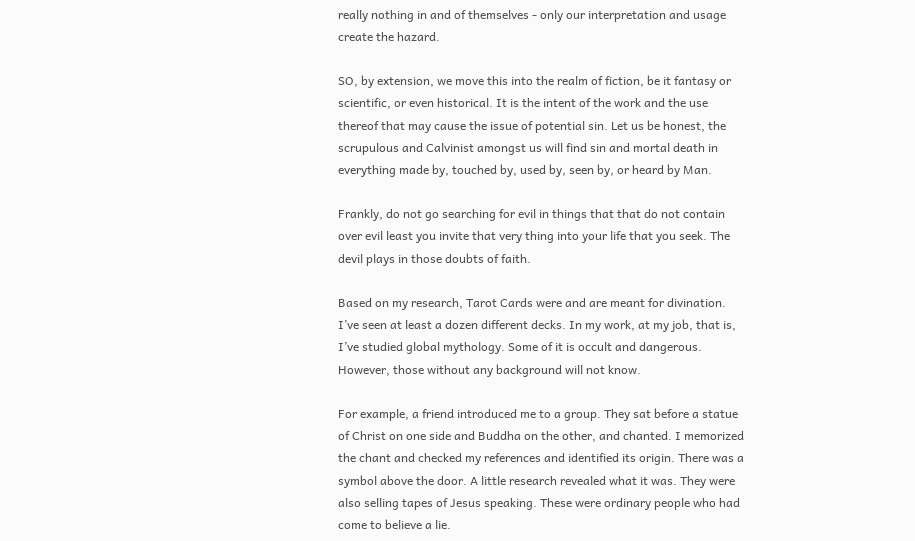really nothing in and of themselves - only our interpretation and usage create the hazard.

SO, by extension, we move this into the realm of fiction, be it fantasy or scientific, or even historical. It is the intent of the work and the use thereof that may cause the issue of potential sin. Let us be honest, the scrupulous and Calvinist amongst us will find sin and mortal death in everything made by, touched by, used by, seen by, or heard by Man.

Frankly, do not go searching for evil in things that that do not contain over evil least you invite that very thing into your life that you seek. The devil plays in those doubts of faith.

Based on my research, Tarot Cards were and are meant for divination. I’ve seen at least a dozen different decks. In my work, at my job, that is, I’ve studied global mythology. Some of it is occult and dangerous. However, those without any background will not know.

For example, a friend introduced me to a group. They sat before a statue of Christ on one side and Buddha on the other, and chanted. I memorized the chant and checked my references and identified its origin. There was a symbol above the door. A little research revealed what it was. They were also selling tapes of Jesus speaking. These were ordinary people who had come to believe a lie.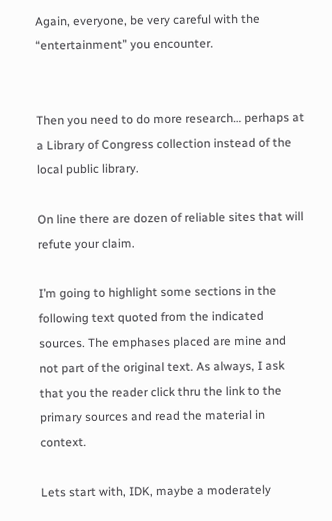Again, everyone, be very careful with the “entertainment” you encounter.


Then you need to do more research… perhaps at a Library of Congress collection instead of the local public library.

On line there are dozen of reliable sites that will refute your claim.

I’m going to highlight some sections in the following text quoted from the indicated sources. The emphases placed are mine and not part of the original text. As always, I ask that you the reader click thru the link to the primary sources and read the material in context.

Lets start with, IDK, maybe a moderately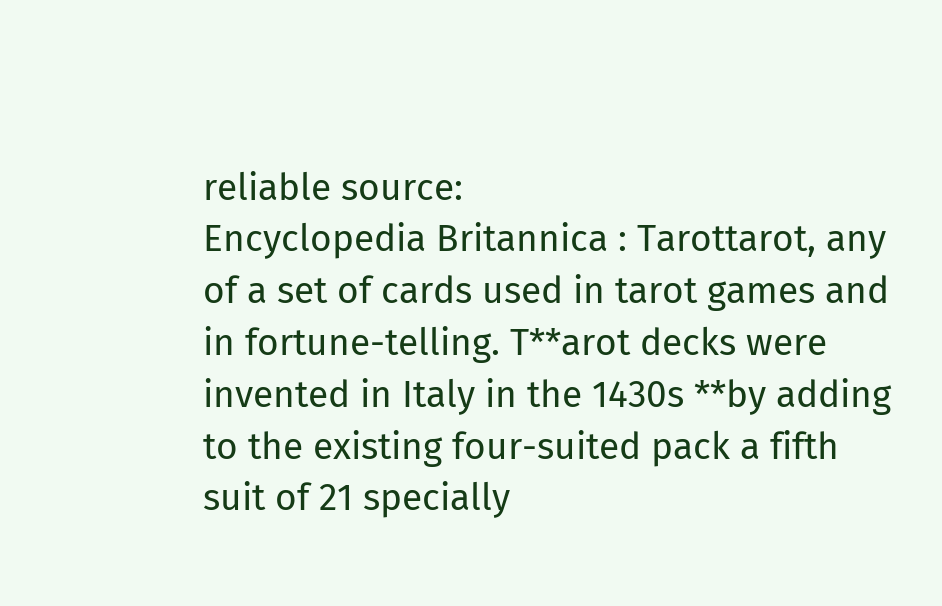reliable source:
Encyclopedia Britannica : Tarottarot, any of a set of cards used in tarot games and in fortune-telling. T**arot decks were invented in Italy in the 1430s **by adding to the existing four-suited pack a fifth suit of 21 specially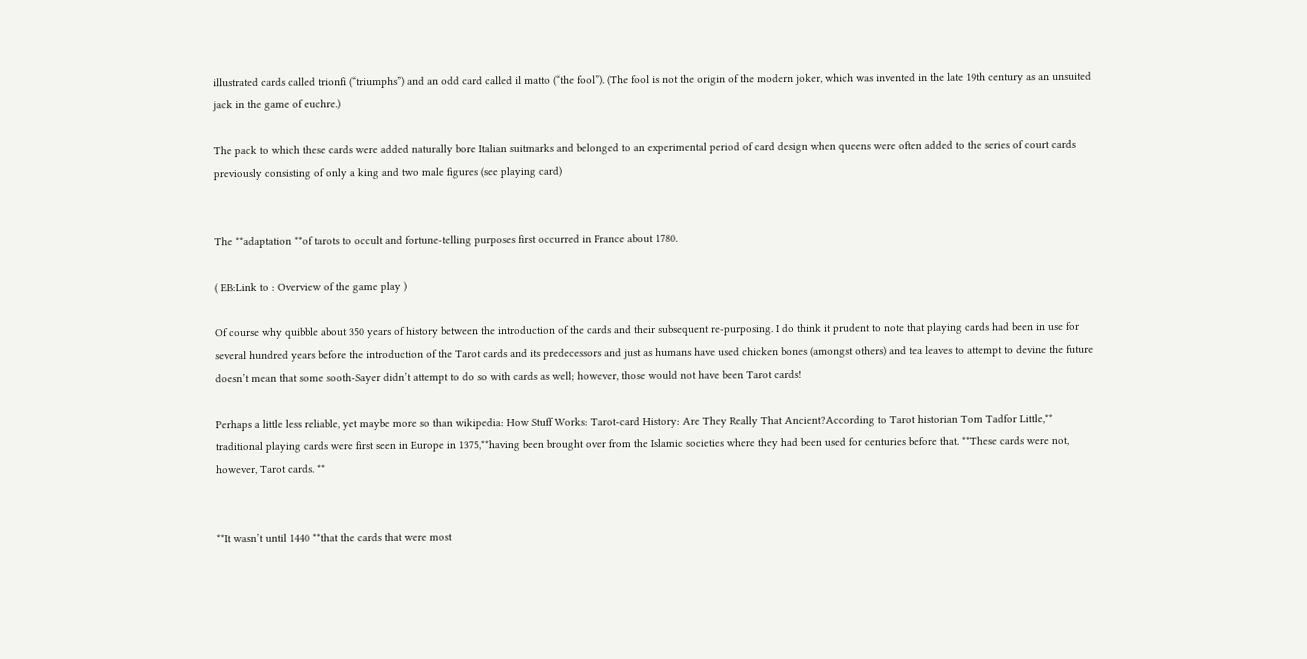illustrated cards called trionfi (“triumphs”) and an odd card called il matto (“the fool”). (The fool is not the origin of the modern joker, which was invented in the late 19th century as an unsuited jack in the game of euchre.)

The pack to which these cards were added naturally bore Italian suitmarks and belonged to an experimental period of card design when queens were often added to the series of court cards previously consisting of only a king and two male figures (see playing card)


The **adaptation **of tarots to occult and fortune-telling purposes first occurred in France about 1780.

( EB:Link to : Overview of the game play )

Of course why quibble about 350 years of history between the introduction of the cards and their subsequent re-purposing. I do think it prudent to note that playing cards had been in use for several hundred years before the introduction of the Tarot cards and its predecessors and just as humans have used chicken bones (amongst others) and tea leaves to attempt to devine the future doesn’t mean that some sooth-Sayer didn’t attempt to do so with cards as well; however, those would not have been Tarot cards!

Perhaps a little less reliable, yet maybe more so than wikipedia: How Stuff Works: Tarot-card History: Are They Really That Ancient?According to Tarot historian Tom Tadfor Little,** traditional playing cards were first seen in Europe in 1375,**having been brought over from the Islamic societies where they had been used for centuries before that. **These cards were not, however, Tarot cards. **


**It wasn’t until 1440 **that the cards that were most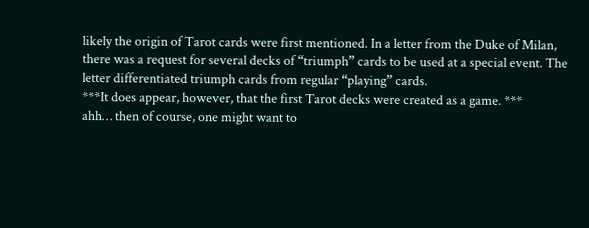likely the origin of Tarot cards were first mentioned. In a letter from the Duke of Milan, there was a request for several decks of “triumph” cards to be used at a special event. The letter differentiated triumph cards from regular “playing” cards.
***It does appear, however, that the first Tarot decks were created as a game. ***
ahh… then of course, one might want to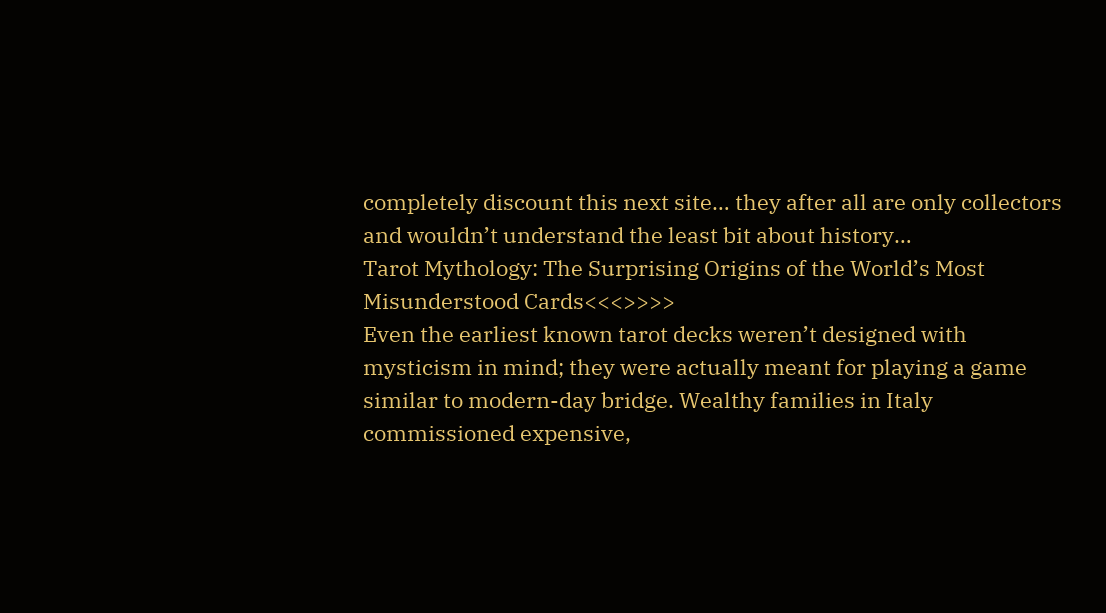completely discount this next site… they after all are only collectors and wouldn’t understand the least bit about history…
Tarot Mythology: The Surprising Origins of the World’s Most Misunderstood Cards<<<>>>>
Even the earliest known tarot decks weren’t designed with mysticism in mind; they were actually meant for playing a game similar to modern-day bridge. Wealthy families in Italy commissioned expensive,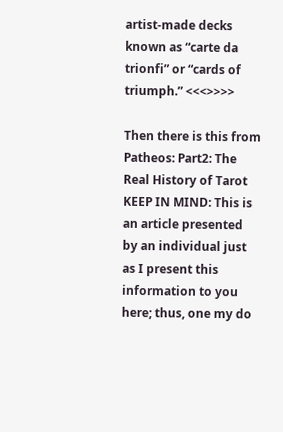artist-made decks known as “carte da trionfi” or “cards of triumph.” <<<>>>>

Then there is this from Patheos: Part2: The Real History of Tarot
KEEP IN MIND: This is an article presented by an individual just as I present this information to you here; thus, one my do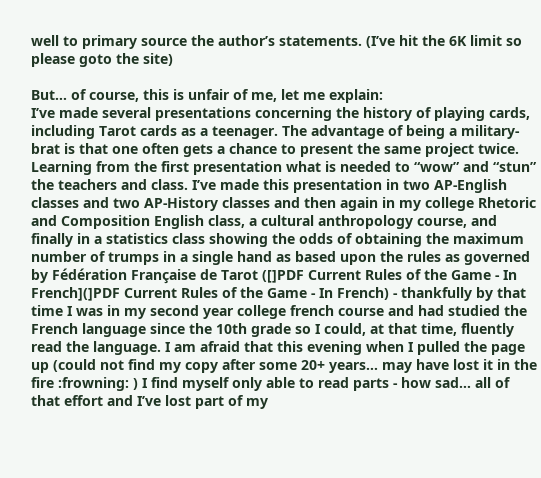well to primary source the author’s statements. (I’ve hit the 6K limit so please goto the site)

But… of course, this is unfair of me, let me explain:
I’ve made several presentations concerning the history of playing cards, including Tarot cards as a teenager. The advantage of being a military-brat is that one often gets a chance to present the same project twice. Learning from the first presentation what is needed to “wow” and “stun” the teachers and class. I’ve made this presentation in two AP-English classes and two AP-History classes and then again in my college Rhetoric and Composition English class, a cultural anthropology course, and finally in a statistics class showing the odds of obtaining the maximum number of trumps in a single hand as based upon the rules as governed by Fédération Française de Tarot ([]PDF Current Rules of the Game - In French](]PDF Current Rules of the Game - In French) - thankfully by that time I was in my second year college french course and had studied the French language since the 10th grade so I could, at that time, fluently read the language. I am afraid that this evening when I pulled the page up (could not find my copy after some 20+ years… may have lost it in the fire :frowning: ) I find myself only able to read parts - how sad… all of that effort and I’ve lost part of my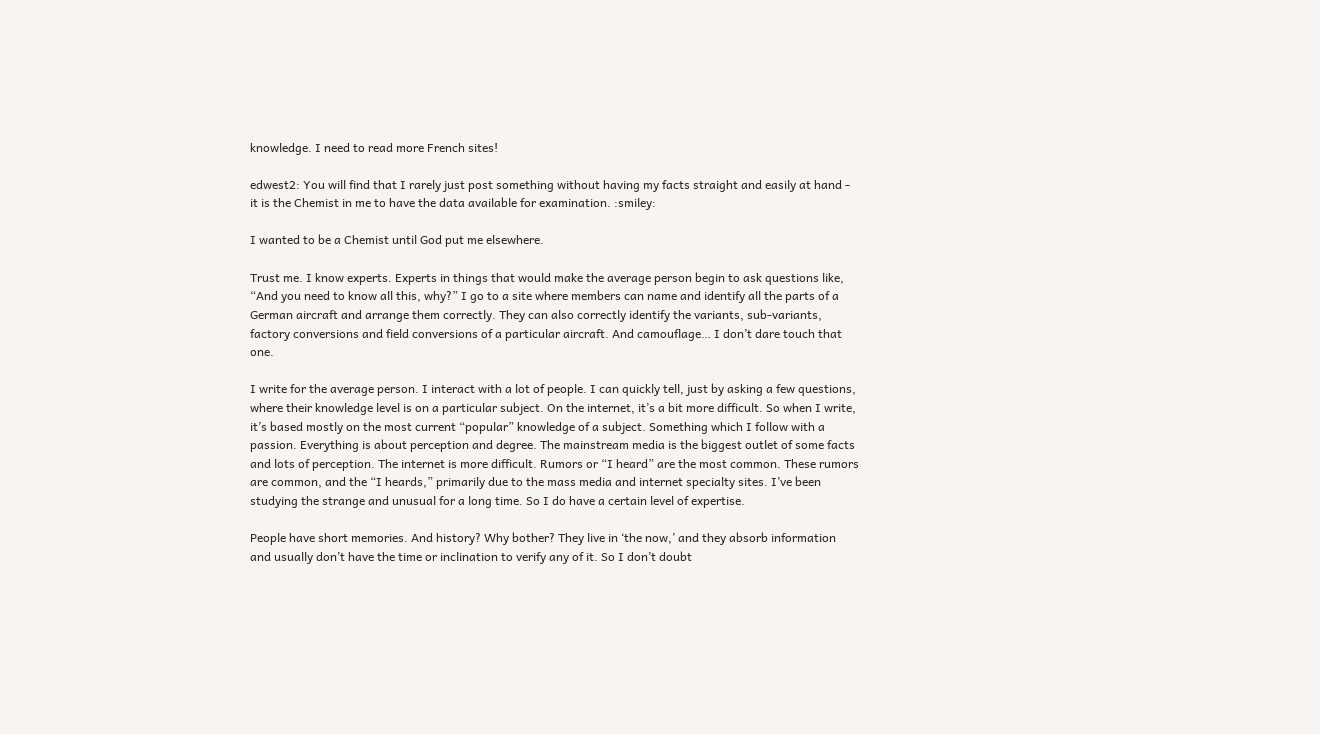knowledge. I need to read more French sites!

edwest2: You will find that I rarely just post something without having my facts straight and easily at hand - it is the Chemist in me to have the data available for examination. :smiley:

I wanted to be a Chemist until God put me elsewhere.

Trust me. I know experts. Experts in things that would make the average person begin to ask questions like, “And you need to know all this, why?” I go to a site where members can name and identify all the parts of a German aircraft and arrange them correctly. They can also correctly identify the variants, sub-variants, factory conversions and field conversions of a particular aircraft. And camouflage… I don’t dare touch that one.

I write for the average person. I interact with a lot of people. I can quickly tell, just by asking a few questions, where their knowledge level is on a particular subject. On the internet, it’s a bit more difficult. So when I write, it’s based mostly on the most current “popular” knowledge of a subject. Something which I follow with a passion. Everything is about perception and degree. The mainstream media is the biggest outlet of some facts and lots of perception. The internet is more difficult. Rumors or “I heard” are the most common. These rumors are common, and the “I heards,” primarily due to the mass media and internet specialty sites. I’ve been studying the strange and unusual for a long time. So I do have a certain level of expertise.

People have short memories. And history? Why bother? They live in ‘the now,’ and they absorb information and usually don’t have the time or inclination to verify any of it. So I don’t doubt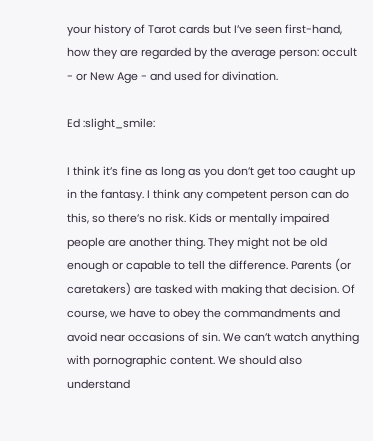your history of Tarot cards but I’ve seen first-hand, how they are regarded by the average person: occult - or New Age - and used for divination.

Ed :slight_smile:

I think it’s fine as long as you don’t get too caught up in the fantasy. I think any competent person can do this, so there’s no risk. Kids or mentally impaired people are another thing. They might not be old enough or capable to tell the difference. Parents (or caretakers) are tasked with making that decision. Of course, we have to obey the commandments and avoid near occasions of sin. We can’t watch anything with pornographic content. We should also understand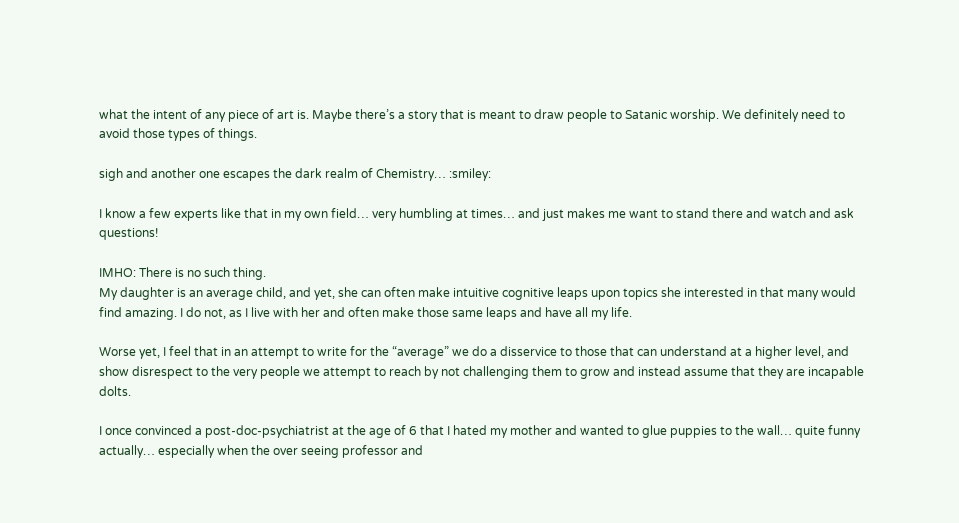what the intent of any piece of art is. Maybe there’s a story that is meant to draw people to Satanic worship. We definitely need to avoid those types of things.

sigh and another one escapes the dark realm of Chemistry… :smiley:

I know a few experts like that in my own field… very humbling at times… and just makes me want to stand there and watch and ask questions!

IMHO: There is no such thing.
My daughter is an average child, and yet, she can often make intuitive cognitive leaps upon topics she interested in that many would find amazing. I do not, as I live with her and often make those same leaps and have all my life.

Worse yet, I feel that in an attempt to write for the “average” we do a disservice to those that can understand at a higher level, and show disrespect to the very people we attempt to reach by not challenging them to grow and instead assume that they are incapable dolts.

I once convinced a post-doc-psychiatrist at the age of 6 that I hated my mother and wanted to glue puppies to the wall… quite funny actually… especially when the over seeing professor and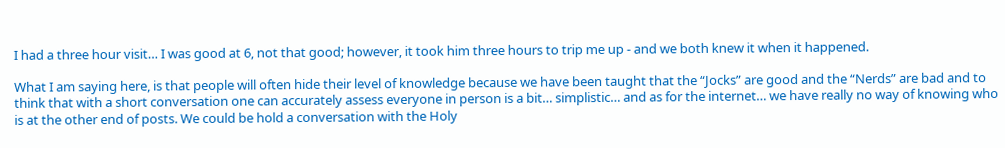I had a three hour visit… I was good at 6, not that good; however, it took him three hours to trip me up - and we both knew it when it happened.

What I am saying here, is that people will often hide their level of knowledge because we have been taught that the “Jocks” are good and the “Nerds” are bad and to think that with a short conversation one can accurately assess everyone in person is a bit… simplistic… and as for the internet… we have really no way of knowing who is at the other end of posts. We could be hold a conversation with the Holy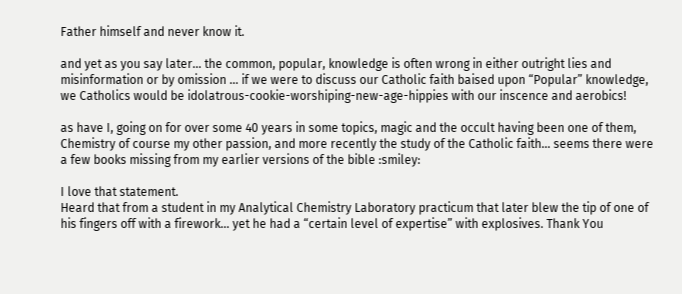Father himself and never know it.

and yet as you say later… the common, popular, knowledge is often wrong in either outright lies and misinformation or by omission … if we were to discuss our Catholic faith baised upon “Popular” knowledge, we Catholics would be idolatrous-cookie-worshiping-new-age-hippies with our inscence and aerobics!

as have I, going on for over some 40 years in some topics, magic and the occult having been one of them, Chemistry of course my other passion, and more recently the study of the Catholic faith… seems there were a few books missing from my earlier versions of the bible :smiley:

I love that statement.
Heard that from a student in my Analytical Chemistry Laboratory practicum that later blew the tip of one of his fingers off with a firework… yet he had a “certain level of expertise” with explosives. Thank You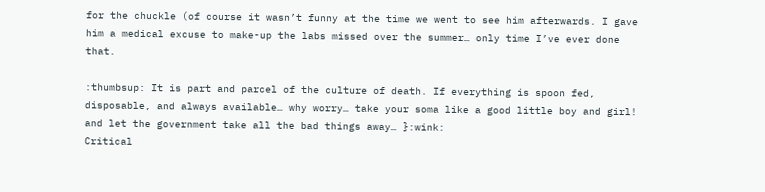for the chuckle (of course it wasn’t funny at the time we went to see him afterwards. I gave him a medical excuse to make-up the labs missed over the summer… only time I’ve ever done that.

:thumbsup: It is part and parcel of the culture of death. If everything is spoon fed, disposable, and always available… why worry… take your soma like a good little boy and girl! and let the government take all the bad things away… }:wink:
Critical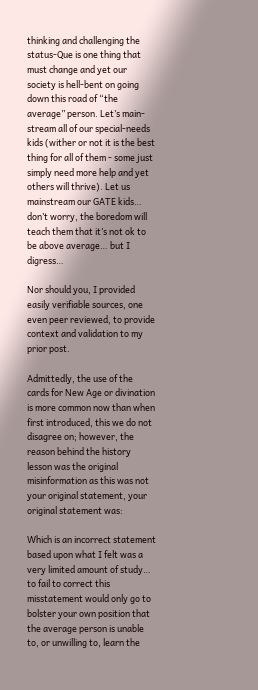thinking and challenging the status-Que is one thing that must change and yet our society is hell-bent on going down this road of “the average” person. Let’s main-stream all of our special-needs kids (wither or not it is the best thing for all of them - some just simply need more help and yet others will thrive). Let us mainstream our GATE kids… don’t worry, the boredom will teach them that it’s not ok to be above average… but I digress…

Nor should you, I provided easily verifiable sources, one even peer reviewed, to provide context and validation to my prior post.

Admittedly, the use of the cards for New Age or divination is more common now than when first introduced, this we do not disagree on; however, the reason behind the history lesson was the original misinformation as this was not your original statement, your original statement was:

Which is an incorrect statement based upon what I felt was a very limited amount of study… to fail to correct this misstatement would only go to bolster your own position that the average person is unable to, or unwilling to, learn the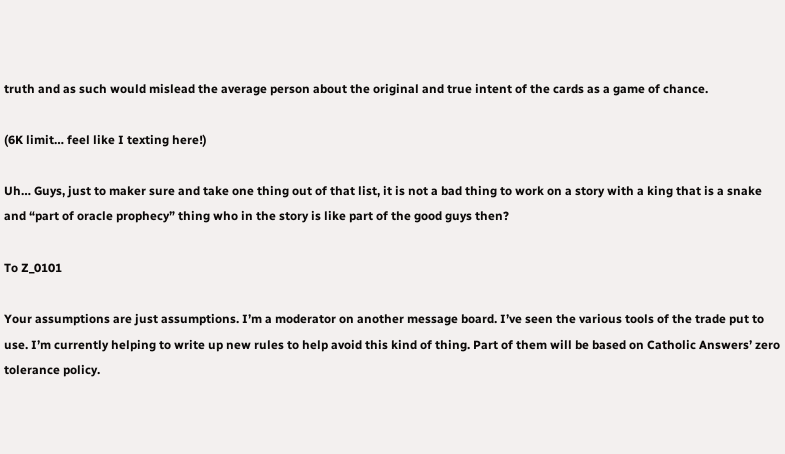truth and as such would mislead the average person about the original and true intent of the cards as a game of chance.

(6K limit… feel like I texting here!)

Uh… Guys, just to maker sure and take one thing out of that list, it is not a bad thing to work on a story with a king that is a snake and “part of oracle prophecy” thing who in the story is like part of the good guys then?

To Z_0101

Your assumptions are just assumptions. I’m a moderator on another message board. I’ve seen the various tools of the trade put to use. I’m currently helping to write up new rules to help avoid this kind of thing. Part of them will be based on Catholic Answers’ zero tolerance policy.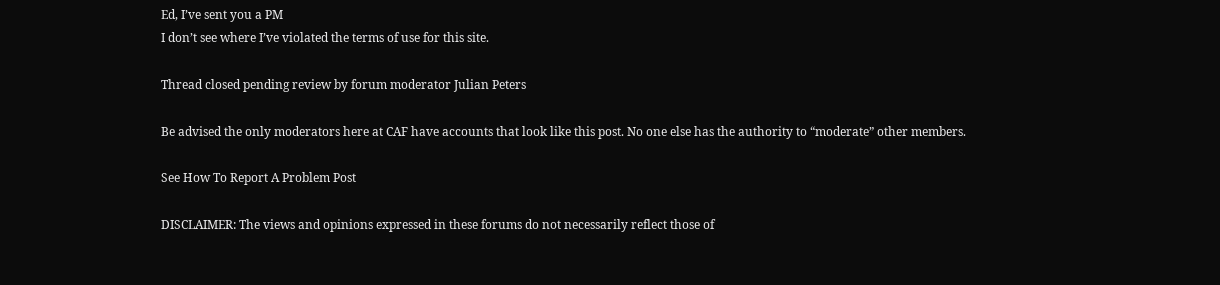Ed, I’ve sent you a PM
I don’t see where I’ve violated the terms of use for this site.

Thread closed pending review by forum moderator Julian Peters

Be advised the only moderators here at CAF have accounts that look like this post. No one else has the authority to “moderate” other members.

See How To Report A Problem Post

DISCLAIMER: The views and opinions expressed in these forums do not necessarily reflect those of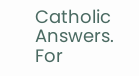Catholic Answers. For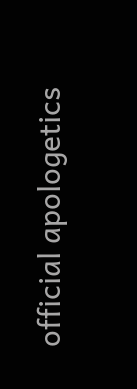official apologetics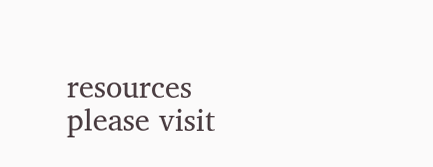resources please visit